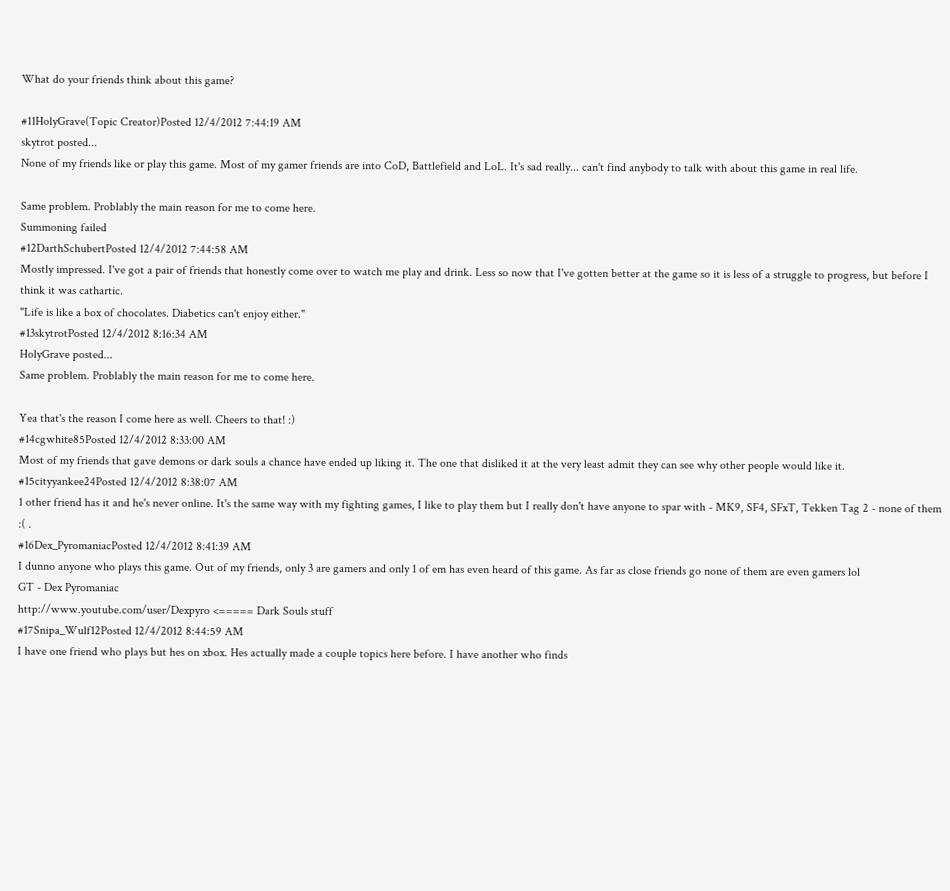What do your friends think about this game?

#11HolyGrave(Topic Creator)Posted 12/4/2012 7:44:19 AM
skytrot posted...
None of my friends like or play this game. Most of my gamer friends are into CoD, Battlefield and LoL. It's sad really... can't find anybody to talk with about this game in real life.

Same problem. Problably the main reason for me to come here.
Summoning failed
#12DarthSchubertPosted 12/4/2012 7:44:58 AM
Mostly impressed. I've got a pair of friends that honestly come over to watch me play and drink. Less so now that I've gotten better at the game so it is less of a struggle to progress, but before I think it was cathartic.
"Life is like a box of chocolates. Diabetics can't enjoy either."
#13skytrotPosted 12/4/2012 8:16:34 AM
HolyGrave posted...
Same problem. Problably the main reason for me to come here.

Yea that's the reason I come here as well. Cheers to that! :)
#14cgwhite85Posted 12/4/2012 8:33:00 AM
Most of my friends that gave demons or dark souls a chance have ended up liking it. The one that disliked it at the very least admit they can see why other people would like it.
#15cityyankee24Posted 12/4/2012 8:38:07 AM
1 other friend has it and he's never online. It's the same way with my fighting games, I like to play them but I really don't have anyone to spar with - MK9, SF4, SFxT, Tekken Tag 2 - none of them :( .
#16Dex_PyromaniacPosted 12/4/2012 8:41:39 AM
I dunno anyone who plays this game. Out of my friends, only 3 are gamers and only 1 of em has even heard of this game. As far as close friends go none of them are even gamers lol
GT - Dex Pyromaniac
http://www.youtube.com/user/Dexpyro <===== Dark Souls stuff
#17Snipa_Wulf12Posted 12/4/2012 8:44:59 AM
I have one friend who plays but hes on xbox. Hes actually made a couple topics here before. I have another who finds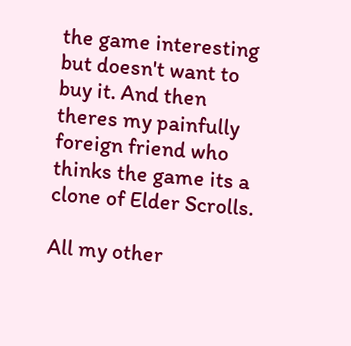the game interesting but doesn't want to buy it. And then theres my painfully foreign friend who thinks the game its a clone of Elder Scrolls.

All my other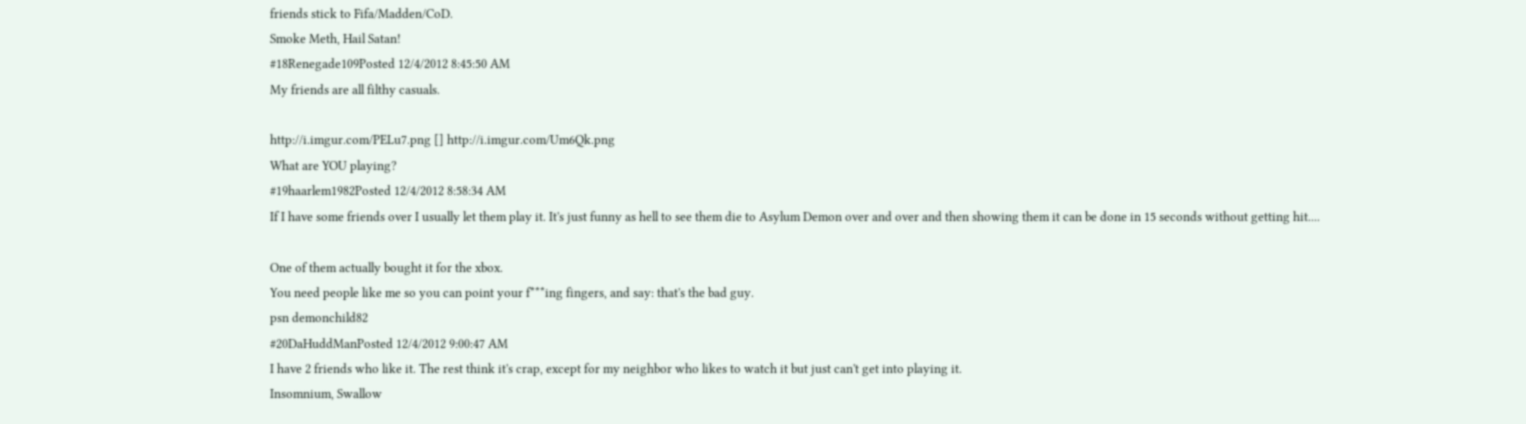friends stick to Fifa/Madden/CoD.
Smoke Meth, Hail Satan!
#18Renegade109Posted 12/4/2012 8:45:50 AM
My friends are all filthy casuals.

http://i.imgur.com/PELu7.png [] http://i.imgur.com/Um6Qk.png
What are YOU playing?
#19haarlem1982Posted 12/4/2012 8:58:34 AM
If I have some friends over I usually let them play it. It's just funny as hell to see them die to Asylum Demon over and over and then showing them it can be done in 15 seconds without getting hit....

One of them actually bought it for the xbox.
You need people like me so you can point your f***ing fingers, and say: that's the bad guy.
psn demonchild82
#20DaHuddManPosted 12/4/2012 9:00:47 AM
I have 2 friends who like it. The rest think it's crap, except for my neighbor who likes to watch it but just can't get into playing it.
Insomnium, Swallow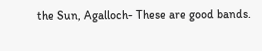the Sun, Agalloch- These are good bands.